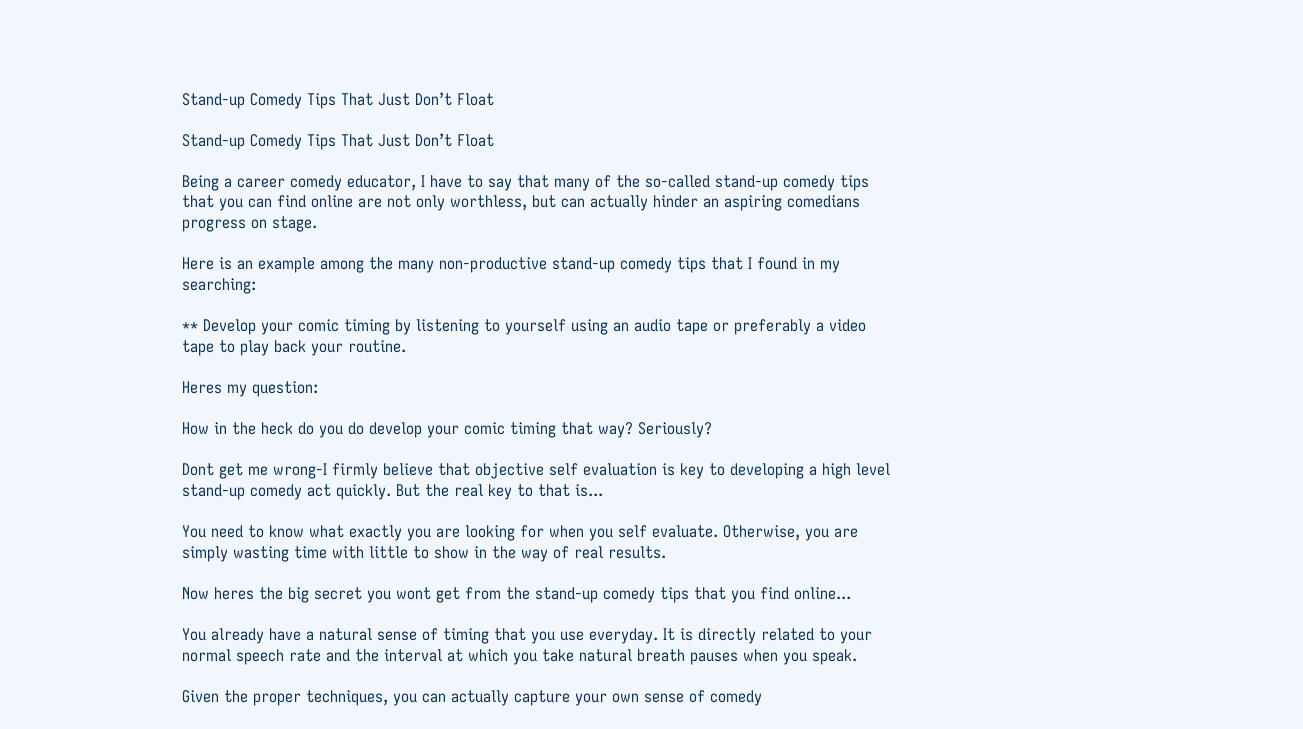Stand-up Comedy Tips That Just Don’t Float

Stand-up Comedy Tips That Just Don’t Float

Being a career comedy educator, I have to say that many of the so-called stand-up comedy tips that you can find online are not only worthless, but can actually hinder an aspiring comedians progress on stage.

Here is an example among the many non-productive stand-up comedy tips that I found in my searching:

** Develop your comic timing by listening to yourself using an audio tape or preferably a video tape to play back your routine.

Heres my question:

How in the heck do you do develop your comic timing that way? Seriously?

Dont get me wrong-I firmly believe that objective self evaluation is key to developing a high level stand-up comedy act quickly. But the real key to that is...

You need to know what exactly you are looking for when you self evaluate. Otherwise, you are simply wasting time with little to show in the way of real results.

Now heres the big secret you wont get from the stand-up comedy tips that you find online...

You already have a natural sense of timing that you use everyday. It is directly related to your normal speech rate and the interval at which you take natural breath pauses when you speak.

Given the proper techniques, you can actually capture your own sense of comedy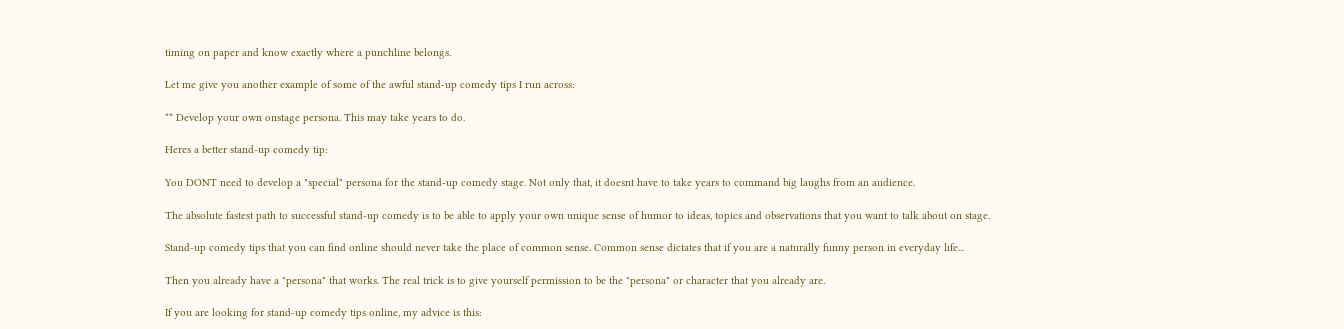timing on paper and know exactly where a punchline belongs.

Let me give you another example of some of the awful stand-up comedy tips I run across:

** Develop your own onstage persona. This may take years to do.

Heres a better stand-up comedy tip:

You DONT need to develop a "special" persona for the stand-up comedy stage. Not only that, it doesnt have to take years to command big laughs from an audience.

The absolute fastest path to successful stand-up comedy is to be able to apply your own unique sense of humor to ideas, topics and observations that you want to talk about on stage.

Stand-up comedy tips that you can find online should never take the place of common sense. Common sense dictates that if you are a naturally funny person in everyday life...

Then you already have a "persona" that works. The real trick is to give yourself permission to be the "persona" or character that you already are.

If you are looking for stand-up comedy tips online, my advice is this: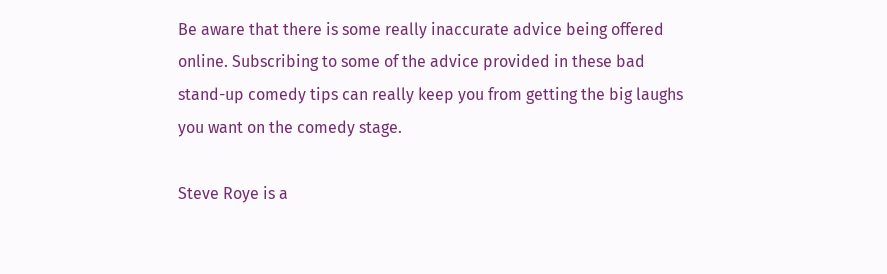Be aware that there is some really inaccurate advice being offered online. Subscribing to some of the advice provided in these bad stand-up comedy tips can really keep you from getting the big laughs you want on the comedy stage.

Steve Roye is a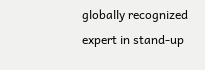globally recognized expert in stand-up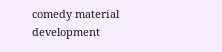comedy material development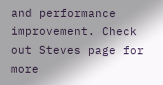and performance improvement. Check out Steves page for more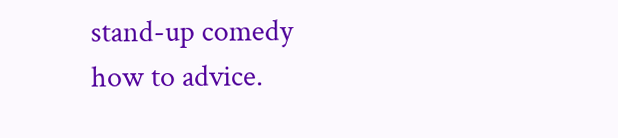stand-up comedy how to advice.